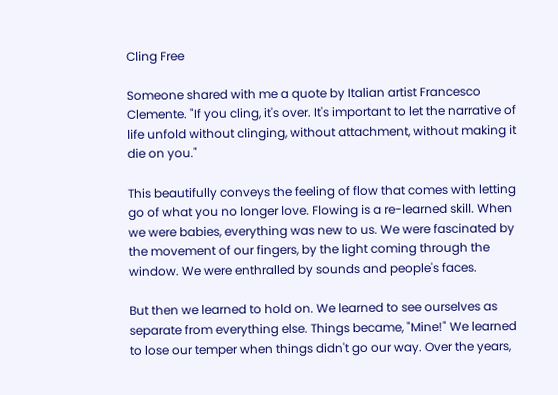Cling Free

Someone shared with me a quote by Italian artist Francesco Clemente. "If you cling, it's over. It's important to let the narrative of life unfold without clinging, without attachment, without making it die on you."

This beautifully conveys the feeling of flow that comes with letting go of what you no longer love. Flowing is a re-learned skill. When we were babies, everything was new to us. We were fascinated by the movement of our fingers, by the light coming through the window. We were enthralled by sounds and people's faces.

But then we learned to hold on. We learned to see ourselves as separate from everything else. Things became, "Mine!" We learned to lose our temper when things didn't go our way. Over the years,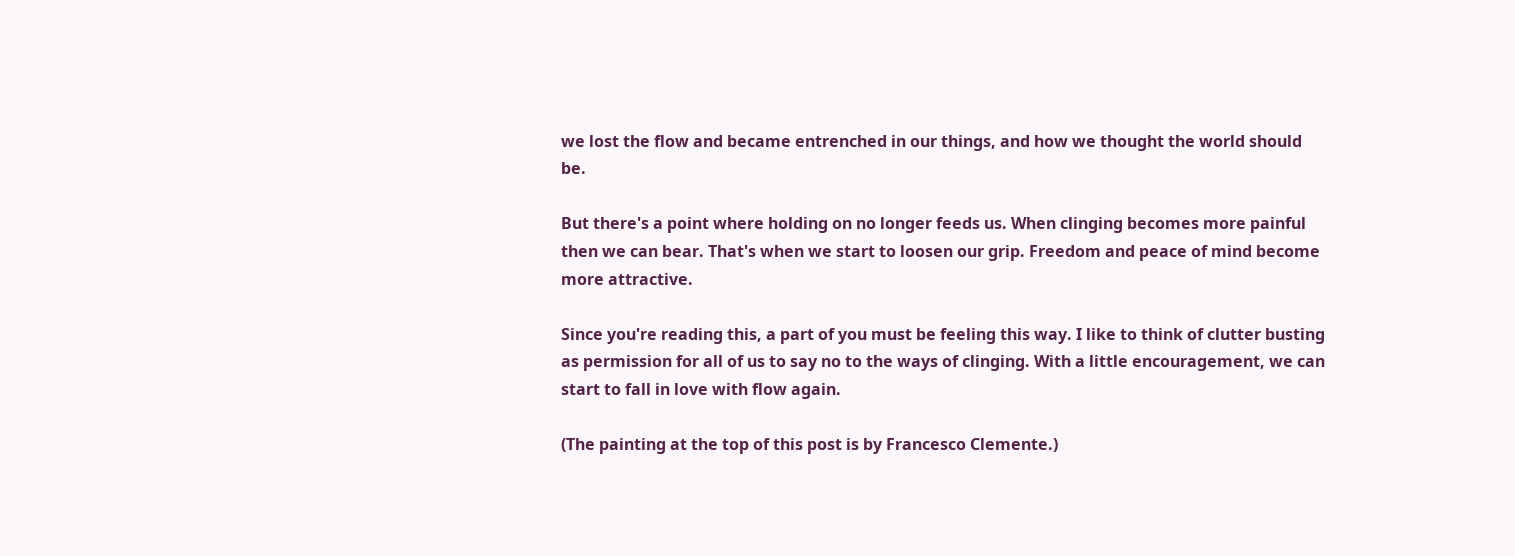we lost the flow and became entrenched in our things, and how we thought the world should be.

But there's a point where holding on no longer feeds us. When clinging becomes more painful then we can bear. That's when we start to loosen our grip. Freedom and peace of mind become more attractive.

Since you're reading this, a part of you must be feeling this way. I like to think of clutter busting as permission for all of us to say no to the ways of clinging. With a little encouragement, we can start to fall in love with flow again.

(The painting at the top of this post is by Francesco Clemente.)